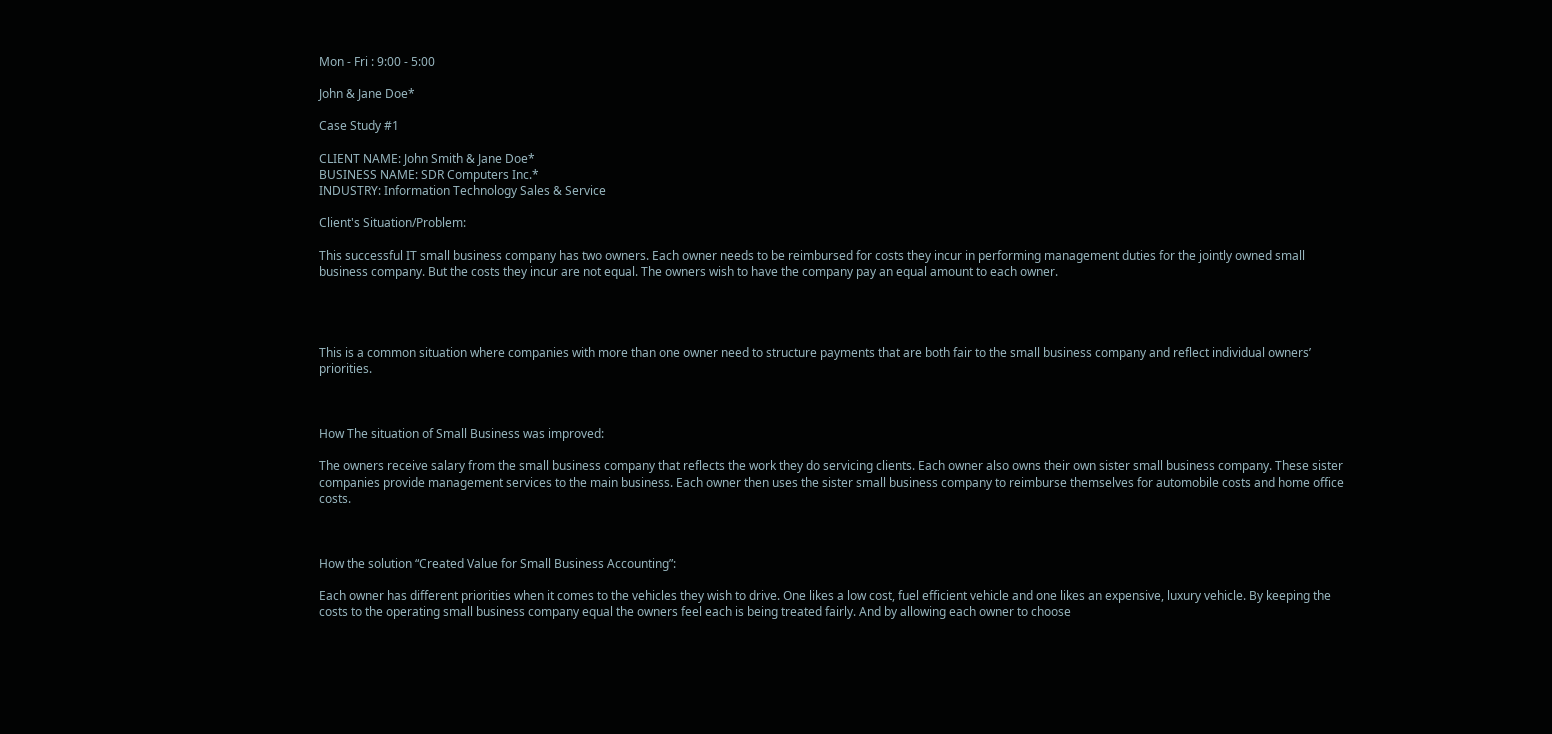Mon - Fri : 9:00 - 5:00

John & Jane Doe*

Case Study #1

CLIENT NAME: John Smith & Jane Doe*
BUSINESS NAME: SDR Computers Inc.*
INDUSTRY: Information Technology Sales & Service

Client's Situation/Problem:

This successful IT small business company has two owners. Each owner needs to be reimbursed for costs they incur in performing management duties for the jointly owned small business company. But the costs they incur are not equal. The owners wish to have the company pay an equal amount to each owner.




This is a common situation where companies with more than one owner need to structure payments that are both fair to the small business company and reflect individual owners’ priorities.



How The situation of Small Business was improved:

The owners receive salary from the small business company that reflects the work they do servicing clients. Each owner also owns their own sister small business company. These sister companies provide management services to the main business. Each owner then uses the sister small business company to reimburse themselves for automobile costs and home office costs.



How the solution “Created Value for Small Business Accounting”:

Each owner has different priorities when it comes to the vehicles they wish to drive. One likes a low cost, fuel efficient vehicle and one likes an expensive, luxury vehicle. By keeping the costs to the operating small business company equal the owners feel each is being treated fairly. And by allowing each owner to choose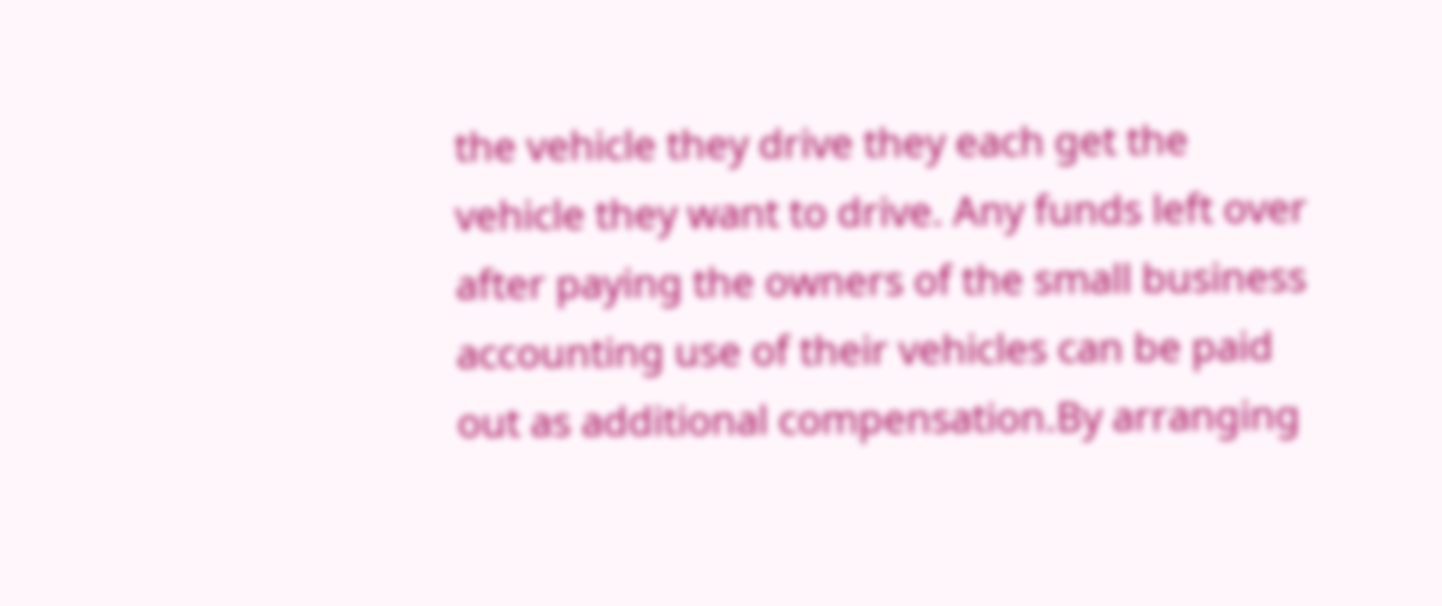the vehicle they drive they each get the vehicle they want to drive. Any funds left over after paying the owners of the small business accounting use of their vehicles can be paid out as additional compensation.By arranging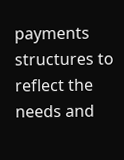payments structures to reflect the needs and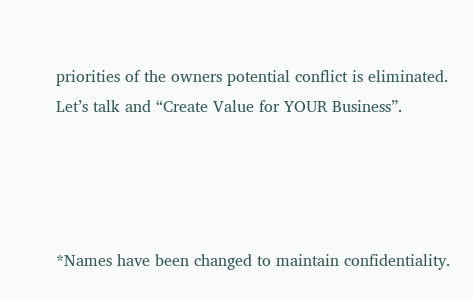priorities of the owners potential conflict is eliminated.
Let’s talk and “Create Value for YOUR Business”.




*Names have been changed to maintain confidentiality.